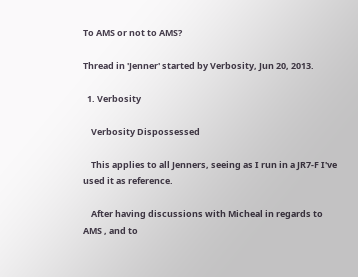To AMS or not to AMS?

Thread in 'Jenner' started by Verbosity, Jun 20, 2013.

  1. Verbosity

    Verbosity Dispossessed

    This applies to all Jenners, seeing as I run in a JR7-F I've used it as reference.

    After having discussions with Micheal in regards to AMS , and to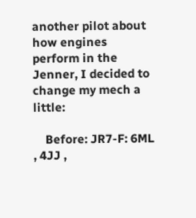another pilot about how engines perform in the Jenner, I decided to change my mech a little:

    Before: JR7-F: 6ML , 4JJ ,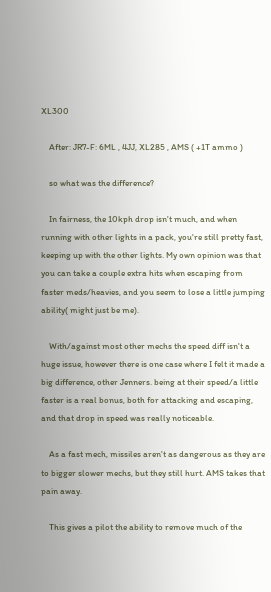XL300

    After: JR7-F: 6ML , 4JJ, XL285 , AMS ( +1T ammo )

    so what was the difference?

    In fairness, the 10kph drop isn't much, and when running with other lights in a pack, you're still pretty fast, keeping up with the other lights. My own opinion was that you can take a couple extra hits when escaping from faster meds/heavies, and you seem to lose a little jumping ability( might just be me).

    With/against most other mechs the speed diff isn't a huge issue, however there is one case where I felt it made a big difference, other Jenners. being at their speed/a little faster is a real bonus, both for attacking and escaping, and that drop in speed was really noticeable.

    As a fast mech, missiles aren't as dangerous as they are to bigger slower mechs, but they still hurt. AMS takes that pain away.

    This gives a pilot the ability to remove much of the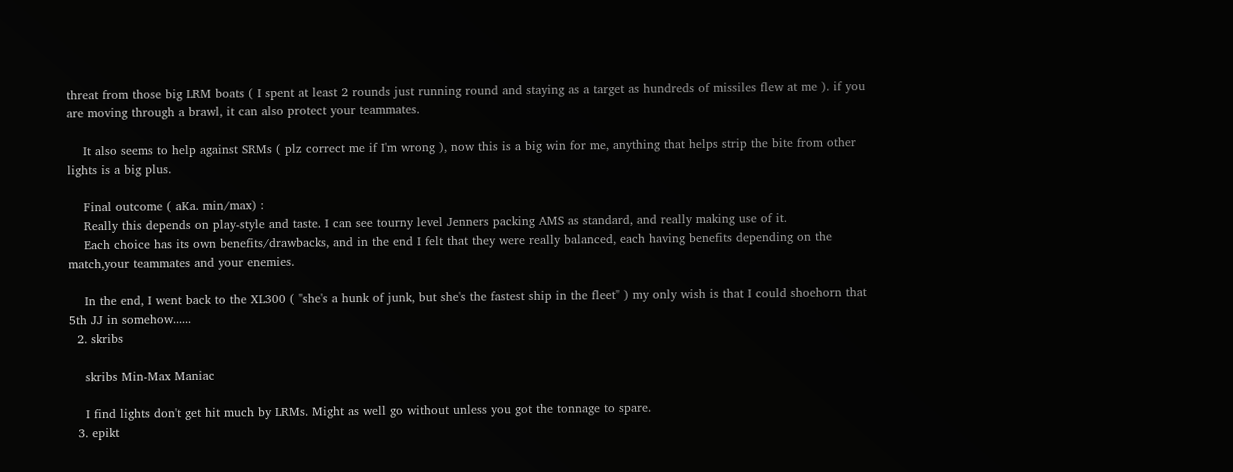threat from those big LRM boats ( I spent at least 2 rounds just running round and staying as a target as hundreds of missiles flew at me ). if you are moving through a brawl, it can also protect your teammates.

    It also seems to help against SRMs ( plz correct me if I'm wrong ), now this is a big win for me, anything that helps strip the bite from other lights is a big plus.

    Final outcome ( aKa. min/max) :
    Really this depends on play-style and taste. I can see tourny level Jenners packing AMS as standard, and really making use of it.
    Each choice has its own benefits/drawbacks, and in the end I felt that they were really balanced, each having benefits depending on the match,your teammates and your enemies.

    In the end, I went back to the XL300 ( "she's a hunk of junk, but she's the fastest ship in the fleet" ) my only wish is that I could shoehorn that 5th JJ in somehow......
  2. skribs

    skribs Min-Max Maniac

    I find lights don't get hit much by LRMs. Might as well go without unless you got the tonnage to spare.
  3. epikt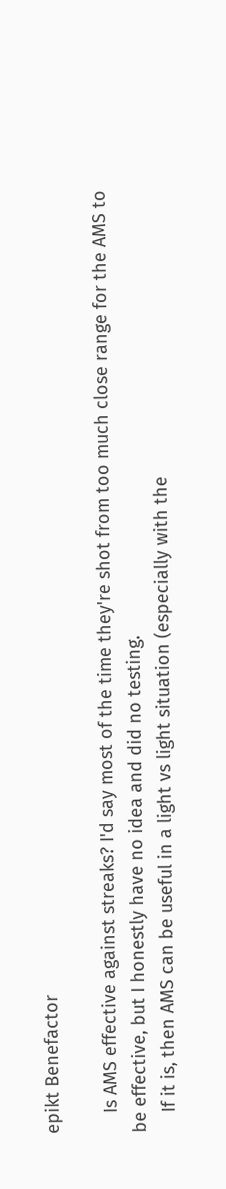epikt Benefactor

    Is AMS effective against streaks? I'd say most of the time they're shot from too much close range for the AMS to be effective, but I honestly have no idea and did no testing.
    If it is, then AMS can be useful in a light vs light situation (especially with the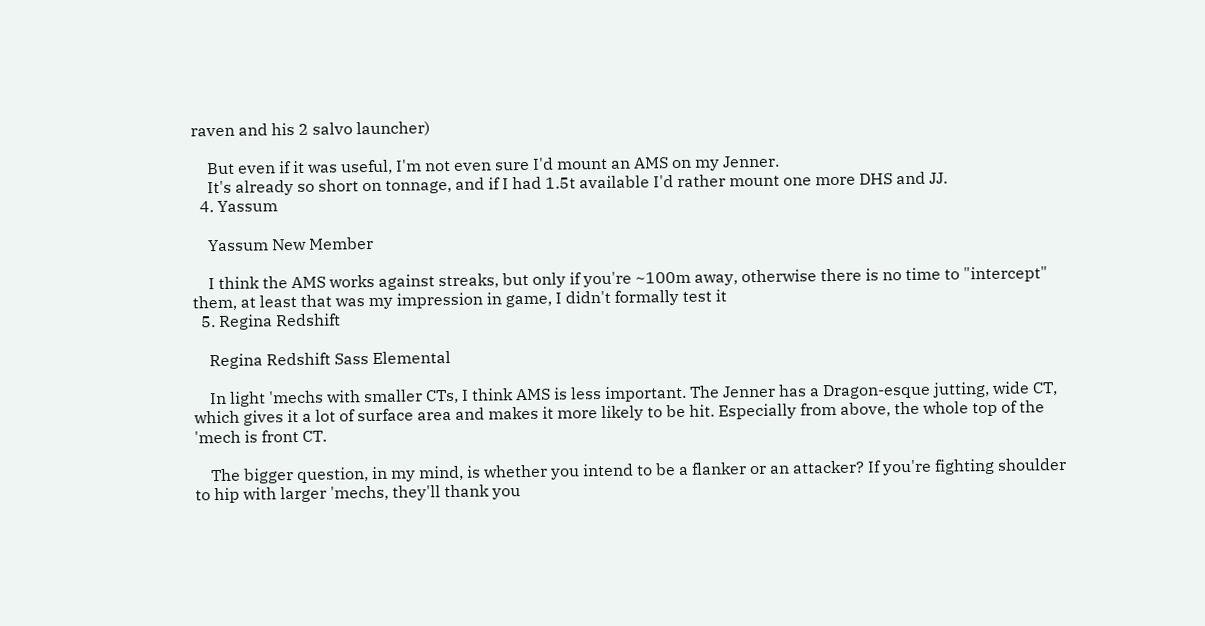raven and his 2 salvo launcher)

    But even if it was useful, I'm not even sure I'd mount an AMS on my Jenner.
    It's already so short on tonnage, and if I had 1.5t available I'd rather mount one more DHS and JJ.
  4. Yassum

    Yassum New Member

    I think the AMS works against streaks, but only if you're ~100m away, otherwise there is no time to "intercept" them, at least that was my impression in game, I didn't formally test it
  5. Regina Redshift

    Regina Redshift Sass Elemental

    In light 'mechs with smaller CTs, I think AMS is less important. The Jenner has a Dragon-esque jutting, wide CT, which gives it a lot of surface area and makes it more likely to be hit. Especially from above, the whole top of the 'mech is front CT.

    The bigger question, in my mind, is whether you intend to be a flanker or an attacker? If you're fighting shoulder to hip with larger 'mechs, they'll thank you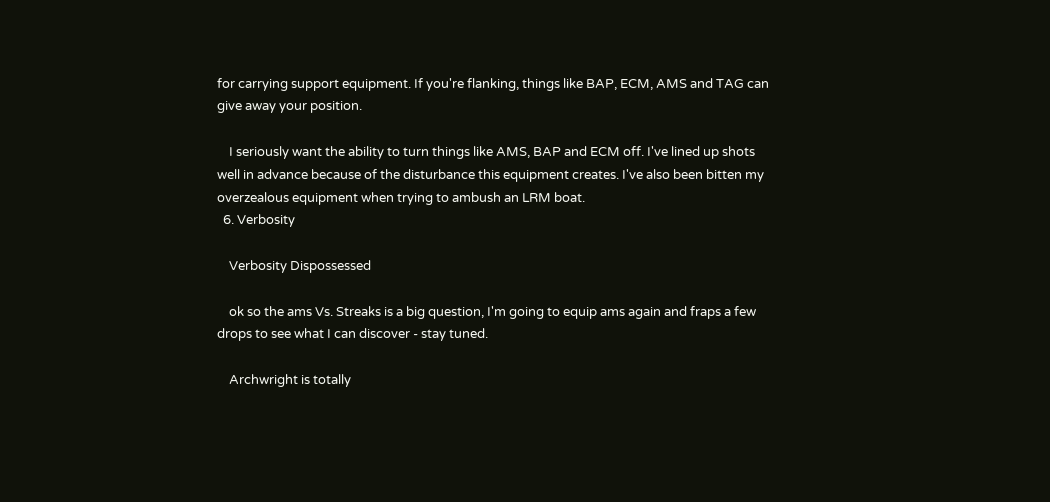for carrying support equipment. If you're flanking, things like BAP, ECM, AMS and TAG can give away your position.

    I seriously want the ability to turn things like AMS, BAP and ECM off. I've lined up shots well in advance because of the disturbance this equipment creates. I've also been bitten my overzealous equipment when trying to ambush an LRM boat.
  6. Verbosity

    Verbosity Dispossessed

    ok so the ams Vs. Streaks is a big question, I'm going to equip ams again and fraps a few drops to see what I can discover - stay tuned.

    Archwright is totally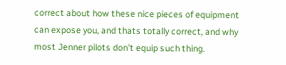correct about how these nice pieces of equipment can expose you, and thats totally correct, and why most Jenner pilots don't equip such thing.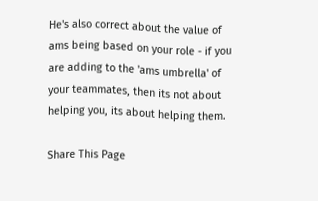He's also correct about the value of ams being based on your role - if you are adding to the 'ams umbrella' of your teammates, then its not about helping you, its about helping them.

Share This Page